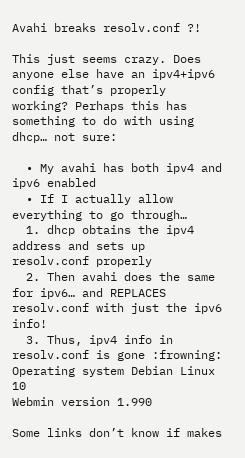Avahi breaks resolv.conf ?!

This just seems crazy. Does anyone else have an ipv4+ipv6 config that’s properly working? Perhaps this has something to do with using dhcp… not sure:

  • My avahi has both ipv4 and ipv6 enabled
  • If I actually allow everything to go through…
  1. dhcp obtains the ipv4 address and sets up resolv.conf properly
  2. Then avahi does the same for ipv6… and REPLACES resolv.conf with just the ipv6 info!
  3. Thus, ipv4 info in resolv.conf is gone :frowning:
Operating system Debian Linux 10
Webmin version 1.990

Some links don’t know if makes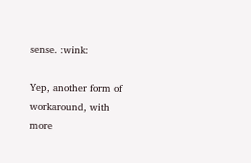sense. :wink:

Yep, another form of workaround, with more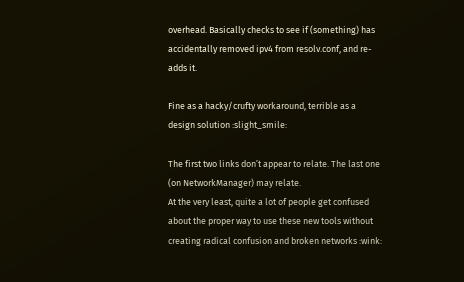overhead. Basically checks to see if (something) has accidentally removed ipv4 from resolv.conf, and re-adds it.

Fine as a hacky/crufty workaround, terrible as a design solution :slight_smile:

The first two links don’t appear to relate. The last one (on NetworkManager) may relate.
At the very least, quite a lot of people get confused about the proper way to use these new tools without creating radical confusion and broken networks :wink: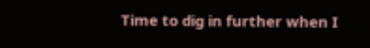Time to dig in further when I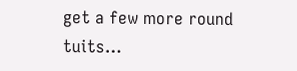get a few more round tuits…